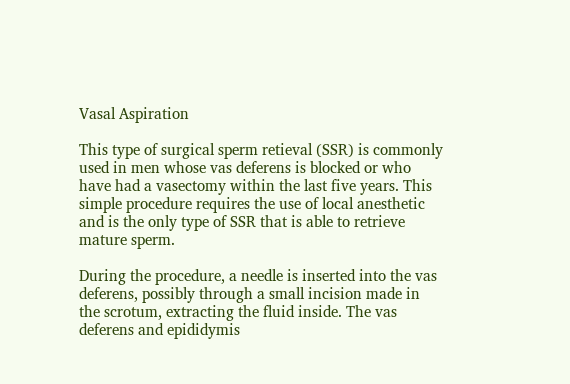Vasal Aspiration

This type of surgical sperm retieval (SSR) is commonly used in men whose vas deferens is blocked or who have had a vasectomy within the last five years. This simple procedure requires the use of local anesthetic and is the only type of SSR that is able to retrieve mature sperm.

During the procedure, a needle is inserted into the vas deferens, possibly through a small incision made in the scrotum, extracting the fluid inside. The vas deferens and epididymis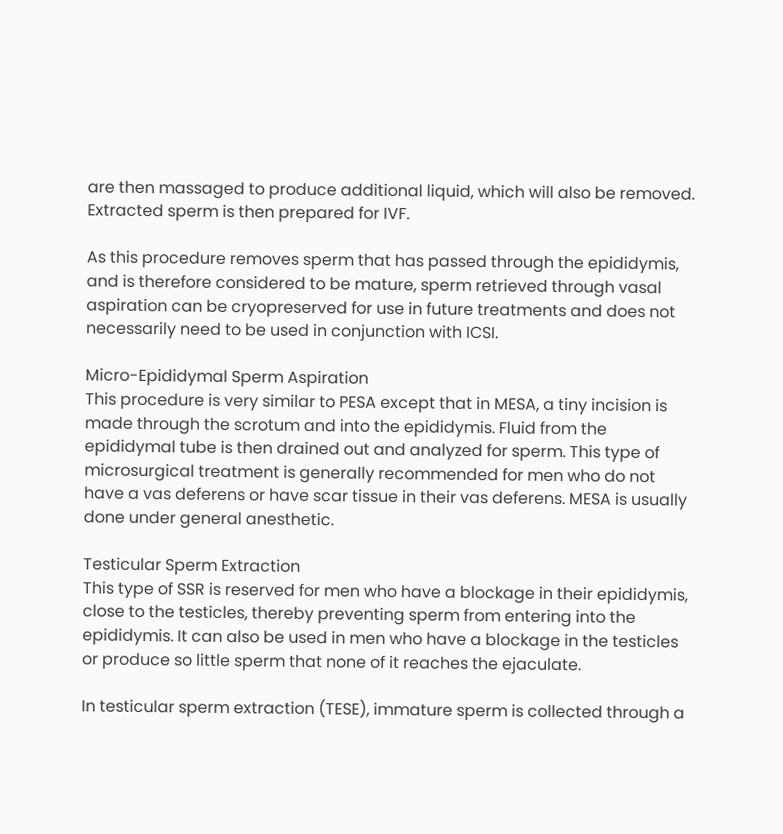are then massaged to produce additional liquid, which will also be removed. Extracted sperm is then prepared for IVF.

As this procedure removes sperm that has passed through the epididymis, and is therefore considered to be mature, sperm retrieved through vasal aspiration can be cryopreserved for use in future treatments and does not necessarily need to be used in conjunction with ICSI.

Micro-Epididymal Sperm Aspiration
This procedure is very similar to PESA except that in MESA, a tiny incision is made through the scrotum and into the epididymis. Fluid from the epididymal tube is then drained out and analyzed for sperm. This type of microsurgical treatment is generally recommended for men who do not have a vas deferens or have scar tissue in their vas deferens. MESA is usually done under general anesthetic.

Testicular Sperm Extraction
This type of SSR is reserved for men who have a blockage in their epididymis, close to the testicles, thereby preventing sperm from entering into the epididymis. It can also be used in men who have a blockage in the testicles or produce so little sperm that none of it reaches the ejaculate.

In testicular sperm extraction (TESE), immature sperm is collected through a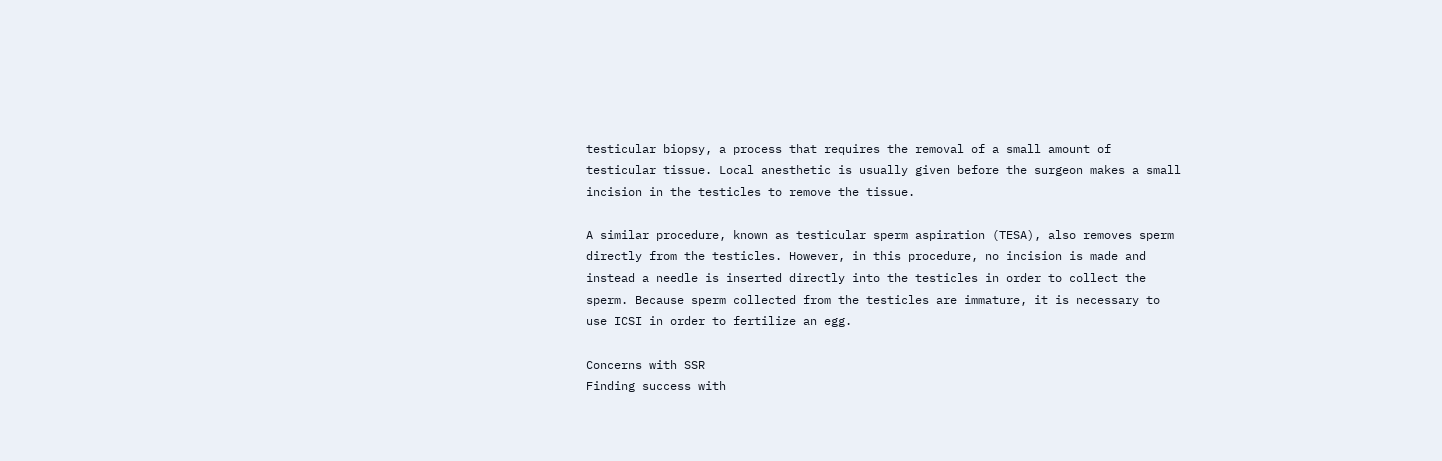testicular biopsy, a process that requires the removal of a small amount of testicular tissue. Local anesthetic is usually given before the surgeon makes a small incision in the testicles to remove the tissue.

A similar procedure, known as testicular sperm aspiration (TESA), also removes sperm directly from the testicles. However, in this procedure, no incision is made and instead a needle is inserted directly into the testicles in order to collect the sperm. Because sperm collected from the testicles are immature, it is necessary to use ICSI in order to fertilize an egg.

Concerns with SSR
Finding success with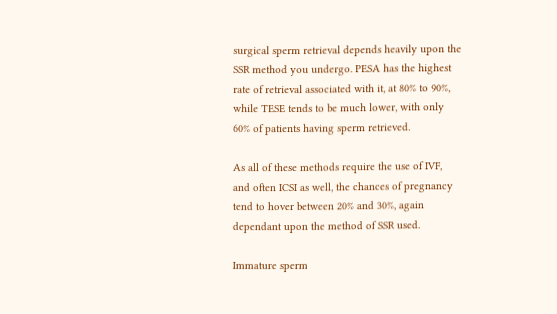surgical sperm retrieval depends heavily upon the SSR method you undergo. PESA has the highest rate of retrieval associated with it, at 80% to 90%, while TESE tends to be much lower, with only 60% of patients having sperm retrieved.

As all of these methods require the use of IVF, and often ICSI as well, the chances of pregnancy tend to hover between 20% and 30%, again dependant upon the method of SSR used.

Immature sperm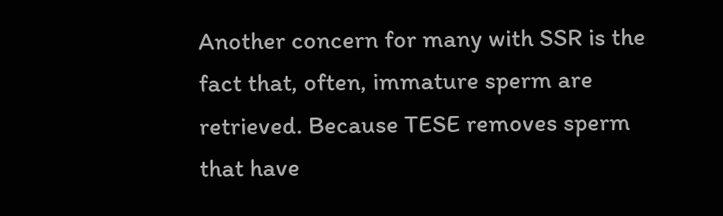Another concern for many with SSR is the fact that, often, immature sperm are retrieved. Because TESE removes sperm that have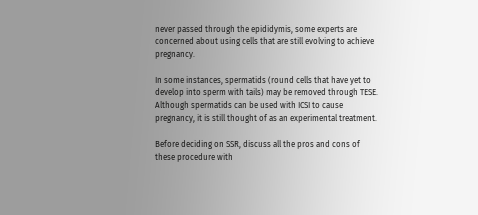never passed through the epididymis, some experts are concerned about using cells that are still evolving to achieve pregnancy.

In some instances, spermatids (round cells that have yet to develop into sperm with tails) may be removed through TESE. Although spermatids can be used with ICSI to cause pregnancy, it is still thought of as an experimental treatment.

Before deciding on SSR, discuss all the pros and cons of these procedure with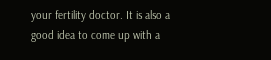your fertility doctor. It is also a good idea to come up with a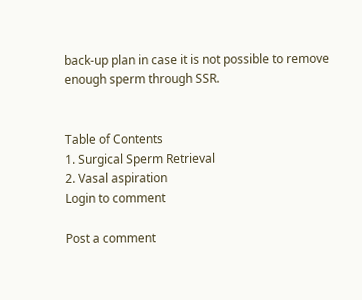back-up plan in case it is not possible to remove enough sperm through SSR.


Table of Contents
1. Surgical Sperm Retrieval
2. Vasal aspiration
Login to comment

Post a comment